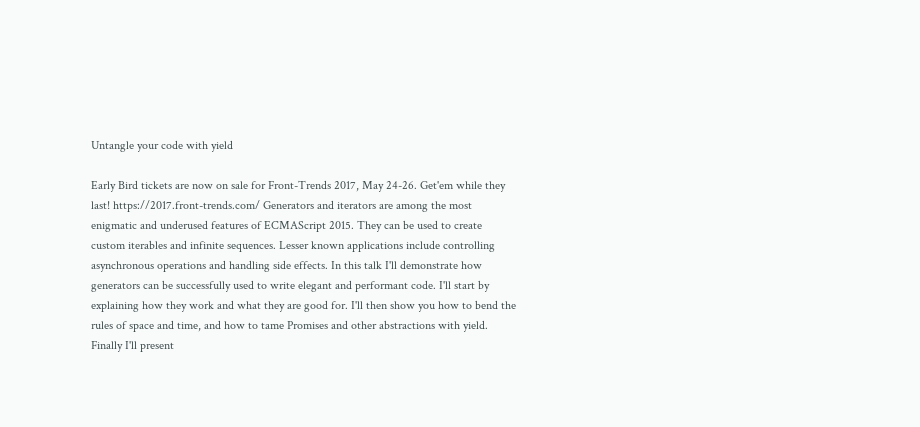Untangle your code with yield

Early Bird tickets are now on sale for Front-Trends 2017, May 24-26. Get'em while they last! https://2017.front-trends.com/ Generators and iterators are among the most enigmatic and underused features of ECMAScript 2015. They can be used to create custom iterables and infinite sequences. Lesser known applications include controlling asynchronous operations and handling side effects. In this talk I'll demonstrate how generators can be successfully used to write elegant and performant code. I'll start by explaining how they work and what they are good for. I'll then show you how to bend the rules of space and time, and how to tame Promises and other abstractions with yield. Finally I'll present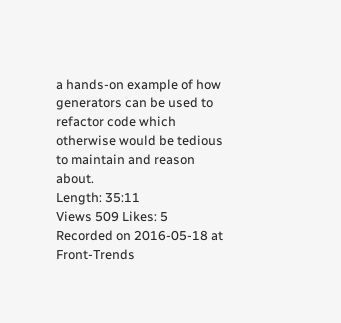a hands-on example of how generators can be used to refactor code which otherwise would be tedious to maintain and reason about.
Length: 35:11
Views 509 Likes: 5
Recorded on 2016-05-18 at Front-Trends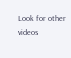Look for other videos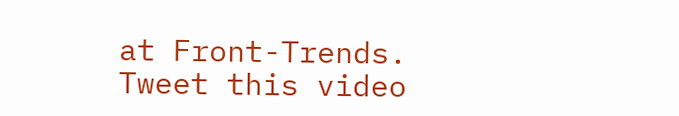at Front-Trends.
Tweet this video